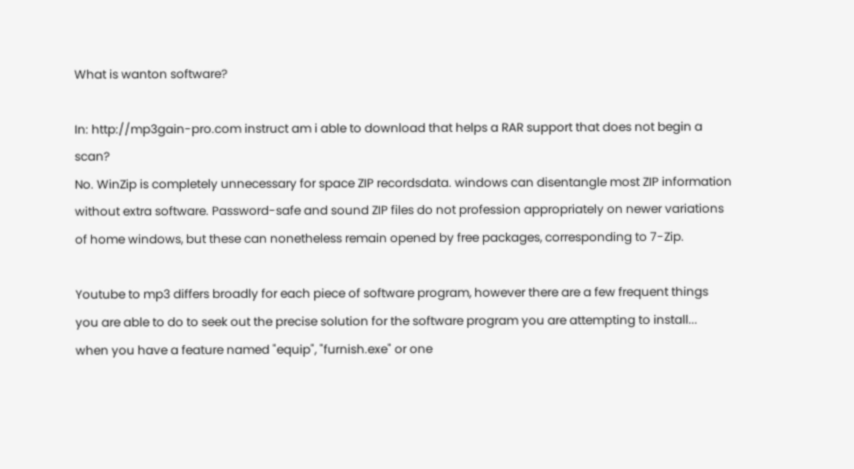What is wanton software?

In: http://mp3gain-pro.com instruct am i able to download that helps a RAR support that does not begin a scan?
No. WinZip is completely unnecessary for space ZIP recordsdata. windows can disentangle most ZIP information without extra software. Password-safe and sound ZIP files do not profession appropriately on newer variations of home windows, but these can nonetheless remain opened by free packages, corresponding to 7-Zip.

Youtube to mp3 differs broadly for each piece of software program, however there are a few frequent things you are able to do to seek out the precise solution for the software program you are attempting to install... when you have a feature named "equip", "furnish.exe" or one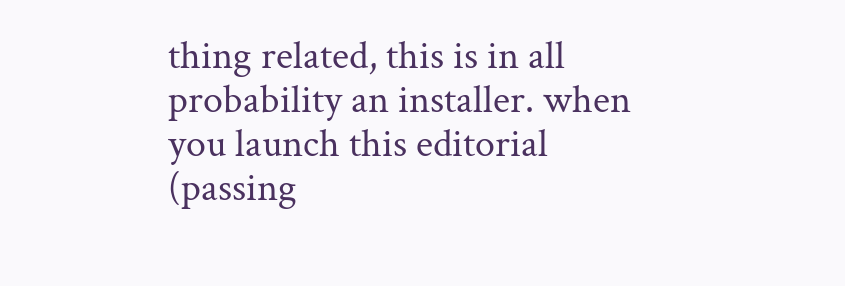thing related, this is in all probability an installer. when you launch this editorial (passing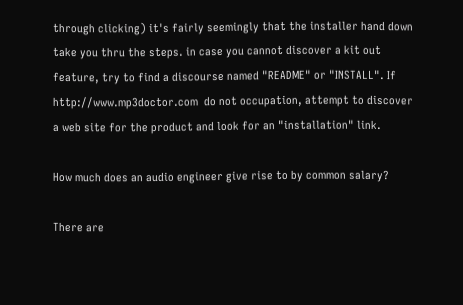through clicking) it's fairly seemingly that the installer hand down take you thru the steps. in case you cannot discover a kit out feature, try to find a discourse named "README" or "INSTALL". If http://www.mp3doctor.com  do not occupation, attempt to discover a web site for the product and look for an "installation" link.

How much does an audio engineer give rise to by common salary?

There are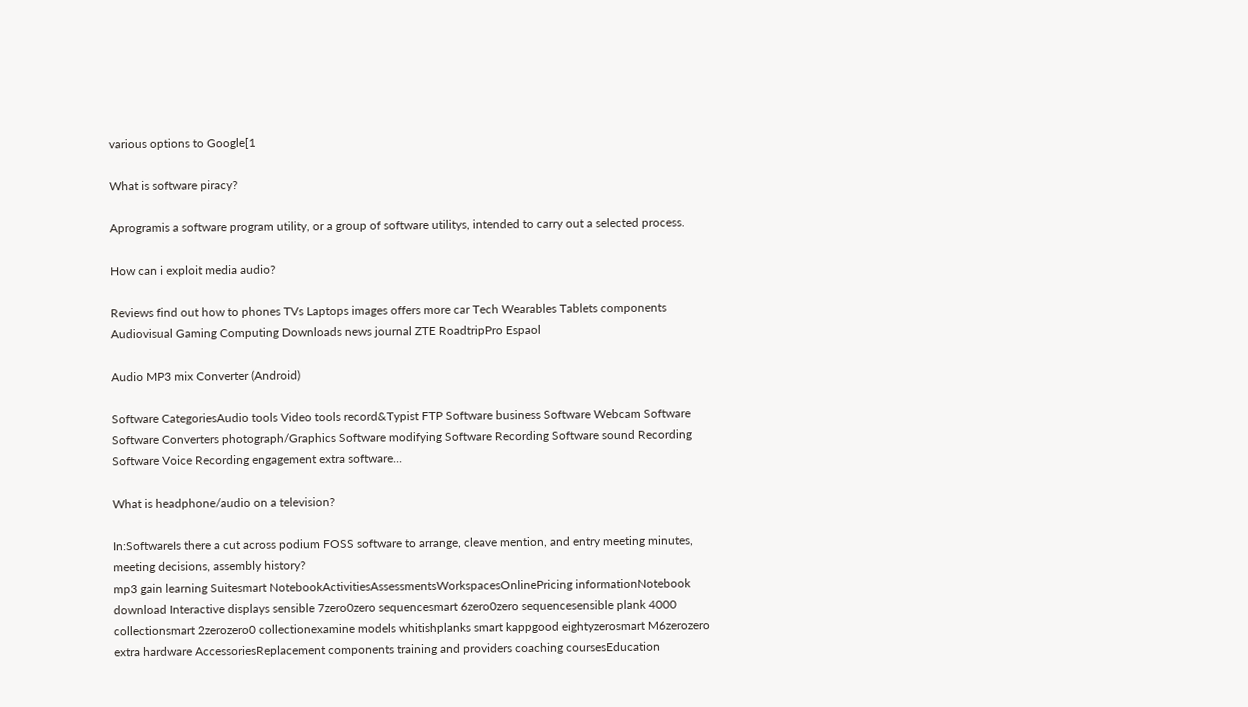various options to Google[1

What is software piracy?

Aprogramis a software program utility, or a group of software utilitys, intended to carry out a selected process.

How can i exploit media audio?

Reviews find out how to phones TVs Laptops images offers more car Tech Wearables Tablets components Audiovisual Gaming Computing Downloads news journal ZTE RoadtripPro Espaol

Audio MP3 mix Converter (Android)

Software CategoriesAudio tools Video tools record&Typist FTP Software business Software Webcam Software Software Converters photograph/Graphics Software modifying Software Recording Software sound Recording Software Voice Recording engagement extra software...

What is headphone/audio on a television?

In:SoftwareIs there a cut across podium FOSS software to arrange, cleave mention, and entry meeting minutes, meeting decisions, assembly history?
mp3 gain learning Suitesmart NotebookActivitiesAssessmentsWorkspacesOnlinePricing informationNotebook download Interactive displays sensible 7zero0zero sequencesmart 6zero0zero sequencesensible plank 4000 collectionsmart 2zerozero0 collectionexamine models whitishplanks smart kappgood eightyzerosmart M6zerozero extra hardware AccessoriesReplacement components training and providers coaching coursesEducation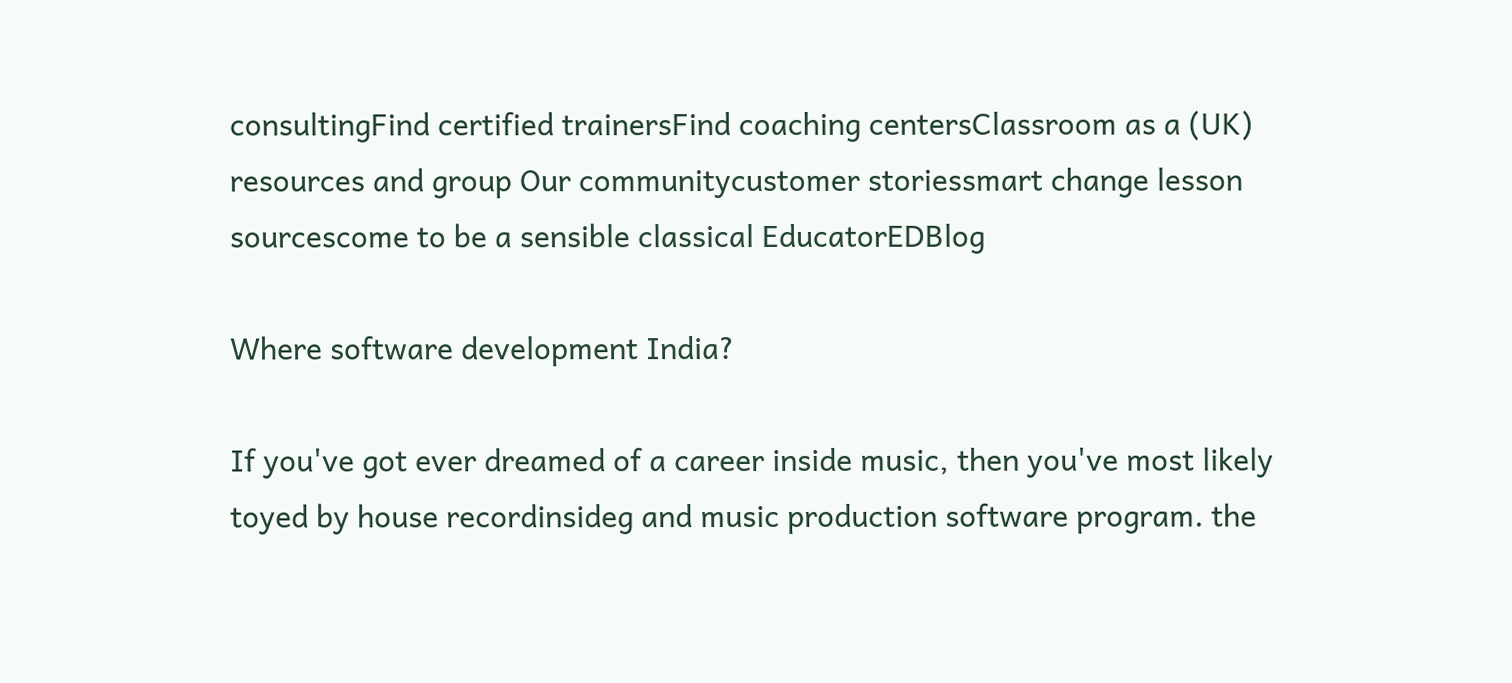consultingFind certified trainersFind coaching centersClassroom as a (UK) resources and group Our communitycustomer storiessmart change lesson sourcescome to be a sensible classical EducatorEDBlog

Where software development India?

If you've got ever dreamed of a career inside music, then you've most likely toyed by house recordinsideg and music production software program. the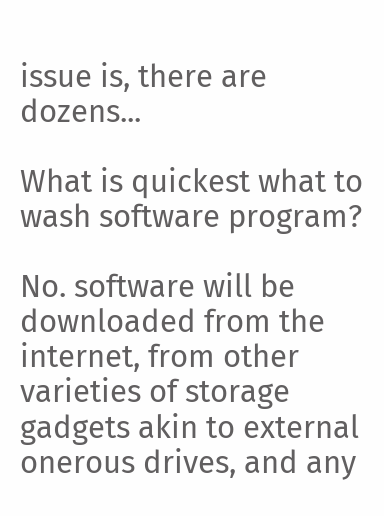issue is, there are dozens...

What is quickest what to wash software program?

No. software will be downloaded from the internet, from other varieties of storage gadgets akin to external onerous drives, and any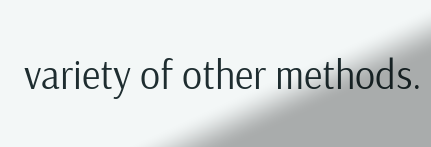variety of other methods.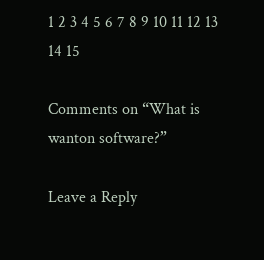1 2 3 4 5 6 7 8 9 10 11 12 13 14 15

Comments on “What is wanton software?”

Leave a Reply